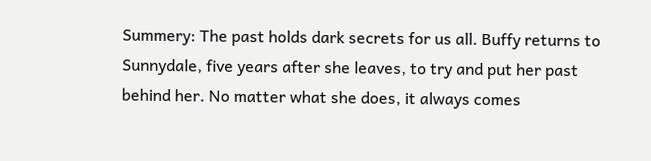Summery: The past holds dark secrets for us all. Buffy returns to Sunnydale, five years after she leaves, to try and put her past behind her. No matter what she does, it always comes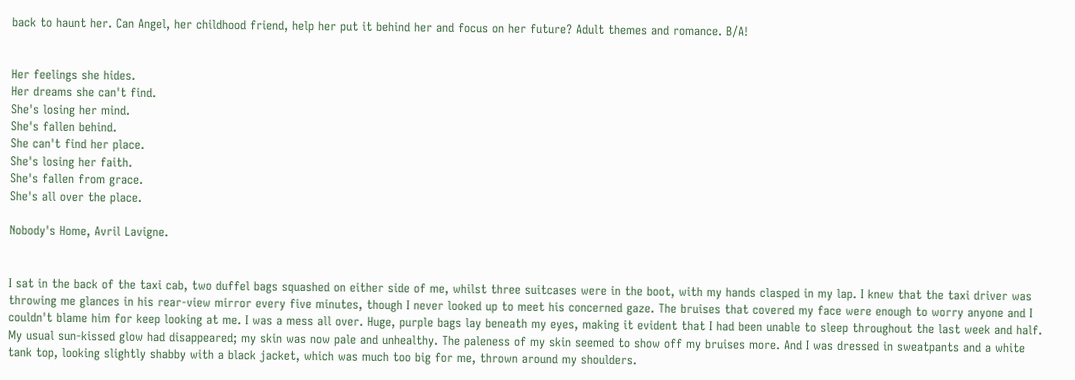back to haunt her. Can Angel, her childhood friend, help her put it behind her and focus on her future? Adult themes and romance. B/A!


Her feelings she hides.
Her dreams she can't find.
She's losing her mind.
She's fallen behind.
She can't find her place.
She's losing her faith.
She's fallen from grace.
She's all over the place.

Nobody's Home, Avril Lavigne.


I sat in the back of the taxi cab, two duffel bags squashed on either side of me, whilst three suitcases were in the boot, with my hands clasped in my lap. I knew that the taxi driver was throwing me glances in his rear-view mirror every five minutes, though I never looked up to meet his concerned gaze. The bruises that covered my face were enough to worry anyone and I couldn't blame him for keep looking at me. I was a mess all over. Huge, purple bags lay beneath my eyes, making it evident that I had been unable to sleep throughout the last week and half. My usual sun-kissed glow had disappeared; my skin was now pale and unhealthy. The paleness of my skin seemed to show off my bruises more. And I was dressed in sweatpants and a white tank top, looking slightly shabby with a black jacket, which was much too big for me, thrown around my shoulders.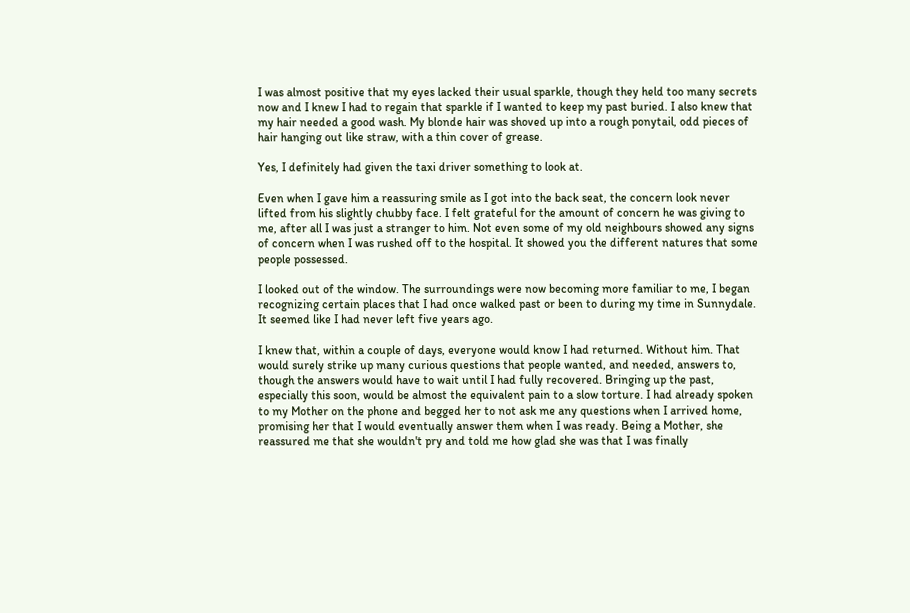I was almost positive that my eyes lacked their usual sparkle, though they held too many secrets now and I knew I had to regain that sparkle if I wanted to keep my past buried. I also knew that my hair needed a good wash. My blonde hair was shoved up into a rough ponytail, odd pieces of hair hanging out like straw, with a thin cover of grease.

Yes, I definitely had given the taxi driver something to look at.

Even when I gave him a reassuring smile as I got into the back seat, the concern look never lifted from his slightly chubby face. I felt grateful for the amount of concern he was giving to me, after all I was just a stranger to him. Not even some of my old neighbours showed any signs of concern when I was rushed off to the hospital. It showed you the different natures that some people possessed.

I looked out of the window. The surroundings were now becoming more familiar to me, I began recognizing certain places that I had once walked past or been to during my time in Sunnydale. It seemed like I had never left five years ago.

I knew that, within a couple of days, everyone would know I had returned. Without him. That would surely strike up many curious questions that people wanted, and needed, answers to, though the answers would have to wait until I had fully recovered. Bringing up the past, especially this soon, would be almost the equivalent pain to a slow torture. I had already spoken to my Mother on the phone and begged her to not ask me any questions when I arrived home, promising her that I would eventually answer them when I was ready. Being a Mother, she reassured me that she wouldn't pry and told me how glad she was that I was finally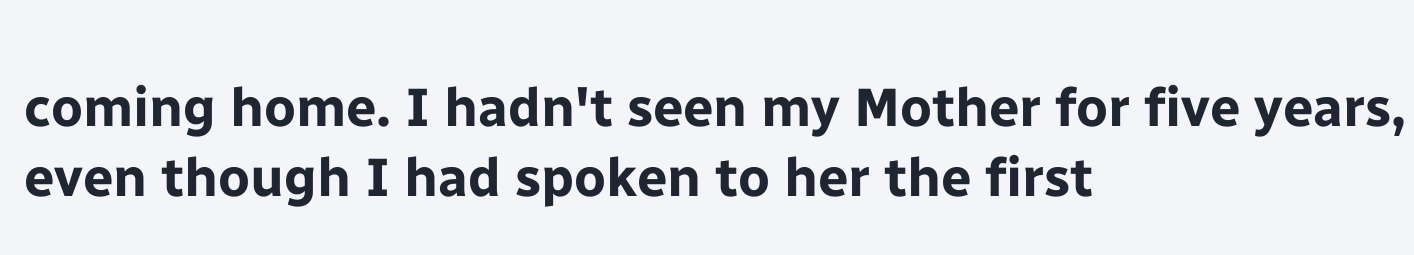coming home. I hadn't seen my Mother for five years, even though I had spoken to her the first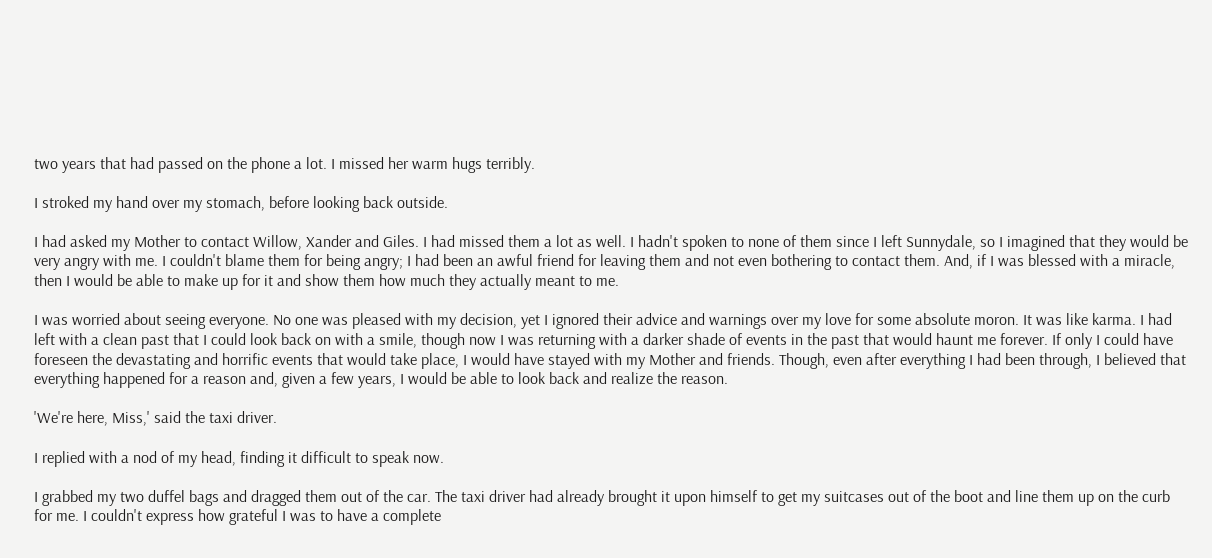two years that had passed on the phone a lot. I missed her warm hugs terribly.

I stroked my hand over my stomach, before looking back outside.

I had asked my Mother to contact Willow, Xander and Giles. I had missed them a lot as well. I hadn't spoken to none of them since I left Sunnydale, so I imagined that they would be very angry with me. I couldn't blame them for being angry; I had been an awful friend for leaving them and not even bothering to contact them. And, if I was blessed with a miracle, then I would be able to make up for it and show them how much they actually meant to me.

I was worried about seeing everyone. No one was pleased with my decision, yet I ignored their advice and warnings over my love for some absolute moron. It was like karma. I had left with a clean past that I could look back on with a smile, though now I was returning with a darker shade of events in the past that would haunt me forever. If only I could have foreseen the devastating and horrific events that would take place, I would have stayed with my Mother and friends. Though, even after everything I had been through, I believed that everything happened for a reason and, given a few years, I would be able to look back and realize the reason.

'We're here, Miss,' said the taxi driver.

I replied with a nod of my head, finding it difficult to speak now.

I grabbed my two duffel bags and dragged them out of the car. The taxi driver had already brought it upon himself to get my suitcases out of the boot and line them up on the curb for me. I couldn't express how grateful I was to have a complete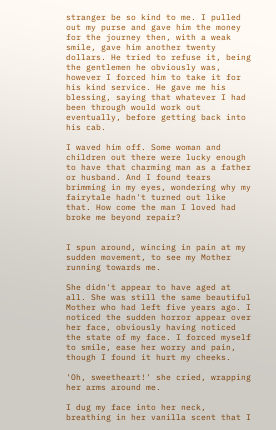stranger be so kind to me. I pulled out my purse and gave him the money for the journey then, with a weak smile, gave him another twenty dollars. He tried to refuse it, being the gentlemen he obviously was, however I forced him to take it for his kind service. He gave me his blessing, saying that whatever I had been through would work out eventually, before getting back into his cab.

I waved him off. Some woman and children out there were lucky enough to have that charming man as a father or husband. And I found tears brimming in my eyes, wondering why my fairytale hadn't turned out like that. How come the man I loved had broke me beyond repair?


I spun around, wincing in pain at my sudden movement, to see my Mother running towards me.

She didn't appear to have aged at all. She was still the same beautiful Mother who had left five years ago. I noticed the sudden horror appear over her face, obviously having noticed the state of my face. I forced myself to smile, ease her worry and pain, though I found it hurt my cheeks.

'Oh, sweetheart!' she cried, wrapping her arms around me.

I dug my face into her neck, breathing in her vanilla scent that I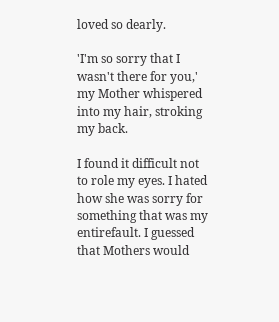loved so dearly.

'I'm so sorry that I wasn't there for you,' my Mother whispered into my hair, stroking my back.

I found it difficult not to role my eyes. I hated how she was sorry for something that was my entirefault. I guessed that Mothers would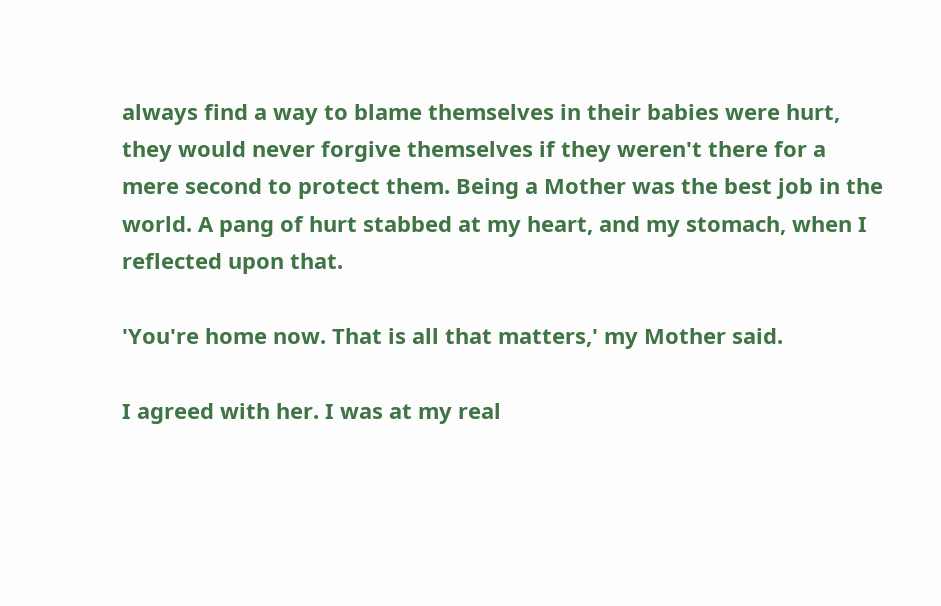always find a way to blame themselves in their babies were hurt, they would never forgive themselves if they weren't there for a mere second to protect them. Being a Mother was the best job in the world. A pang of hurt stabbed at my heart, and my stomach, when I reflected upon that.

'You're home now. That is all that matters,' my Mother said.

I agreed with her. I was at my real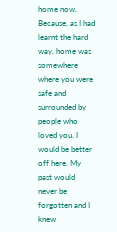home now. Because, as I had learnt the hard way, home was somewhere where you were safe and surrounded by people who loved you. I would be better off here. My past would never be forgotten and I knew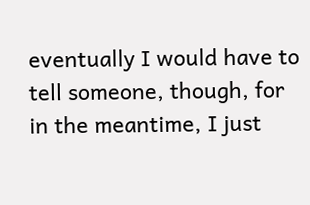eventually I would have to tell someone, though, for in the meantime, I just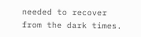needed to recover from the dark times.